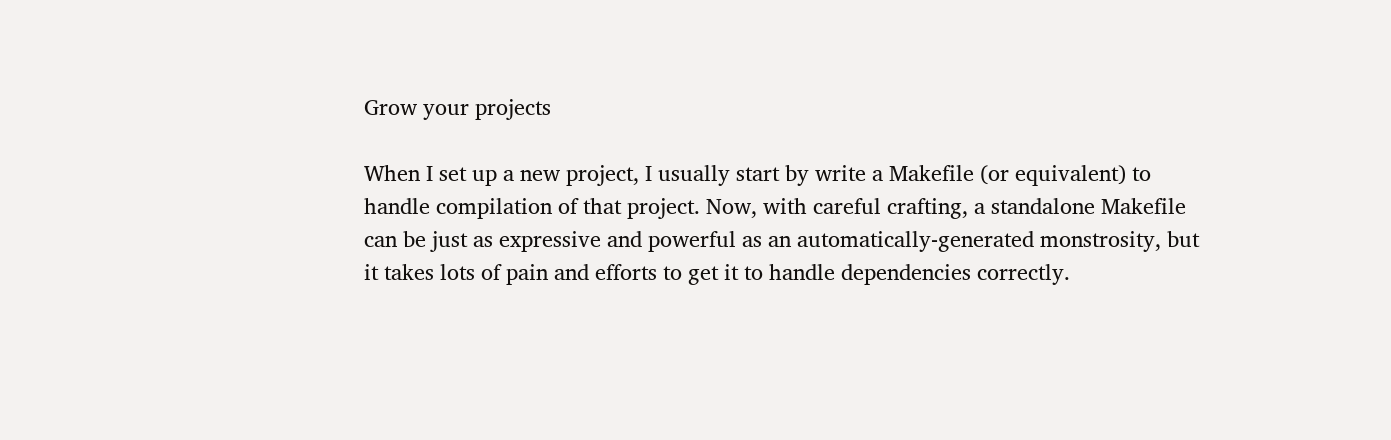Grow your projects

When I set up a new project, I usually start by write a Makefile (or equivalent) to handle compilation of that project. Now, with careful crafting, a standalone Makefile can be just as expressive and powerful as an automatically-generated monstrosity, but it takes lots of pain and efforts to get it to handle dependencies correctly.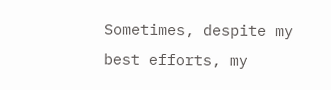Sometimes, despite my best efforts, my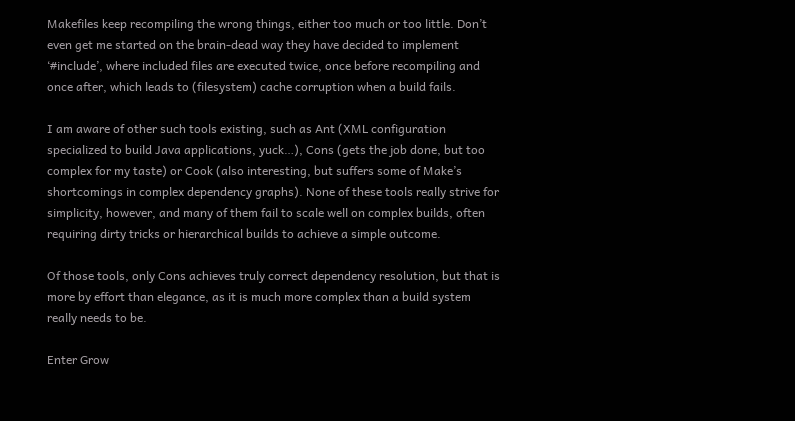Makefiles keep recompiling the wrong things, either too much or too little. Don’t even get me started on the brain-dead way they have decided to implement ‘#include’, where included files are executed twice, once before recompiling and once after, which leads to (filesystem) cache corruption when a build fails.

I am aware of other such tools existing, such as Ant (XML configuration specialized to build Java applications, yuck…), Cons (gets the job done, but too complex for my taste) or Cook (also interesting, but suffers some of Make’s shortcomings in complex dependency graphs). None of these tools really strive for simplicity, however, and many of them fail to scale well on complex builds, often requiring dirty tricks or hierarchical builds to achieve a simple outcome.

Of those tools, only Cons achieves truly correct dependency resolution, but that is more by effort than elegance, as it is much more complex than a build system really needs to be.

Enter Grow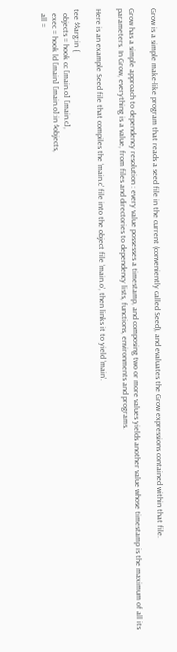Grow is a simple make-like program that reads a seed file in the current (conveniently called Seed), and evaluates the Grow expressions contained within that file.

Grow has a simple approach to dependency resolution : every value possesses a timestamp, and composing two or more values yields another value whose timestamp is the maximum of all its parameters. In Grow, everything is a value, from files and directories to dependency lists, functions, environments and programs.

Here is an example Seed file that compiles the ‘main.c’ file into the object file ‘main.o’, then links it to yield ‘main’.

tee $$arg:in {
  objects = hook cc [main.o] [main.c],
  exec = hook ld [main] [main.o]:in $objects,
  all =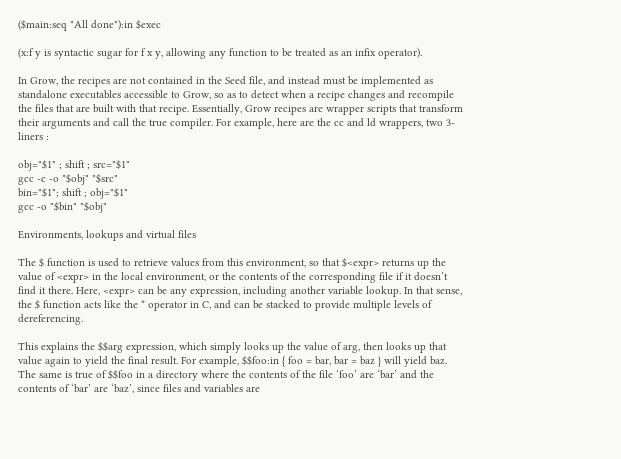($main:seq "All done"):in $exec

(x:f y is syntactic sugar for f x y, allowing any function to be treated as an infix operator).

In Grow, the recipes are not contained in the Seed file, and instead must be implemented as standalone executables accessible to Grow, so as to detect when a recipe changes and recompile the files that are built with that recipe. Essentially, Grow recipes are wrapper scripts that transform their arguments and call the true compiler. For example, here are the cc and ld wrappers, two 3-liners :

obj="$1" ; shift ; src="$1"
gcc -c -o "$obj" "$src"
bin="$1"; shift ; obj="$1"
gcc -o "$bin" "$obj"

Environments, lookups and virtual files

The $ function is used to retrieve values from this environment, so that $<expr> returns up the value of <expr> in the local environment, or the contents of the corresponding file if it doesn’t find it there. Here, <expr> can be any expression, including another variable lookup. In that sense, the $ function acts like the * operator in C, and can be stacked to provide multiple levels of dereferencing.

This explains the $$arg expression, which simply looks up the value of arg, then looks up that value again to yield the final result. For example, $$foo:in { foo = bar, bar = baz } will yield baz. The same is true of $$foo in a directory where the contents of the file ‘foo’ are ‘bar’ and the contents of ‘bar’ are ‘baz’, since files and variables are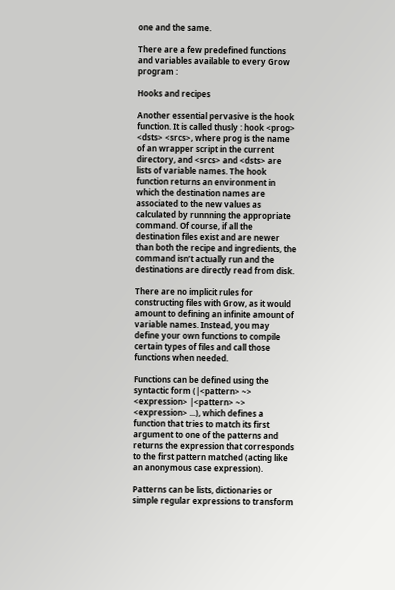one and the same.

There are a few predefined functions and variables available to every Grow program :

Hooks and recipes

Another essential pervasive is the hook function. It is called thusly : hook <prog> <dsts> <srcs>, where prog is the name of an wrapper script in the current directory, and <srcs> and <dsts> are lists of variable names. The hook function returns an environment in which the destination names are associated to the new values as calculated by runnning the appropriate command. Of course, if all the destination files exist and are newer than both the recipe and ingredients, the command isn’t actually run and the destinations are directly read from disk.

There are no implicit rules for constructing files with Grow, as it would amount to defining an infinite amount of variable names. Instead, you may define your own functions to compile certain types of files and call those functions when needed.

Functions can be defined using the syntactic form (|<pattern> ~> <expression> |<pattern> ~> <expression> ...), which defines a function that tries to match its first argument to one of the patterns and returns the expression that corresponds to the first pattern matched (acting like an anonymous case expression).

Patterns can be lists, dictionaries or simple regular expressions to transform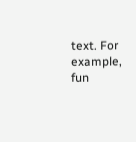text. For example, fun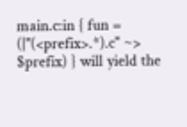main.c:in { fun = (|"(<prefix>.*).c" ~> $prefix) } will yield the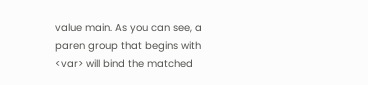value main. As you can see, a paren group that begins with <var> will bind the matched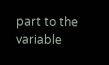part to the variable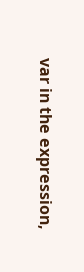var in the expression,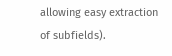allowing easy extraction of subfields).